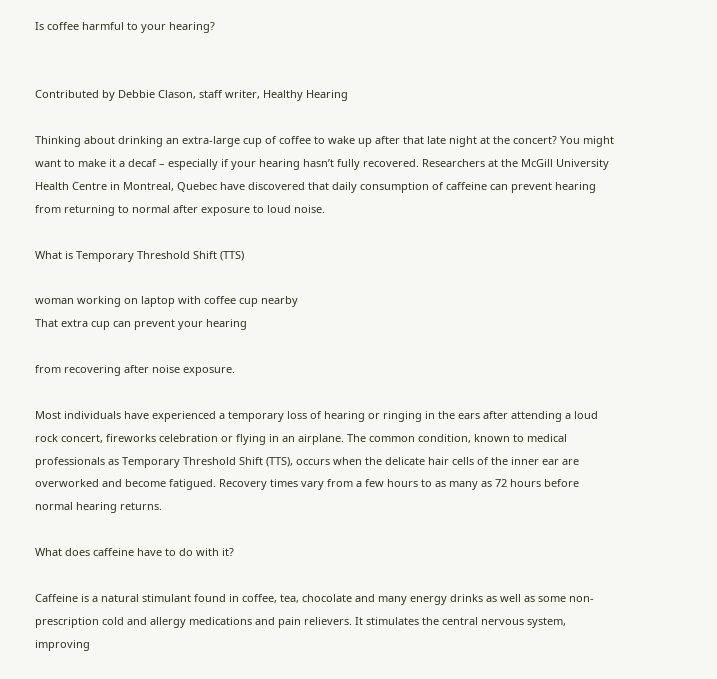Is coffee harmful to your hearing?


Contributed by Debbie Clason, staff writer, Healthy Hearing

Thinking about drinking an extra-large cup of coffee to wake up after that late night at the concert? You might want to make it a decaf – especially if your hearing hasn’t fully recovered. Researchers at the McGill University Health Centre in Montreal, Quebec have discovered that daily consumption of caffeine can prevent hearing from returning to normal after exposure to loud noise.

What is Temporary Threshold Shift (TTS)

woman working on laptop with coffee cup nearby
That extra cup can prevent your hearing

from recovering after noise exposure.

Most individuals have experienced a temporary loss of hearing or ringing in the ears after attending a loud rock concert, fireworks celebration or flying in an airplane. The common condition, known to medical professionals as Temporary Threshold Shift (TTS), occurs when the delicate hair cells of the inner ear are overworked and become fatigued. Recovery times vary from a few hours to as many as 72 hours before normal hearing returns.

What does caffeine have to do with it?

Caffeine is a natural stimulant found in coffee, tea, chocolate and many energy drinks as well as some non-prescription cold and allergy medications and pain relievers. It stimulates the central nervous system, improving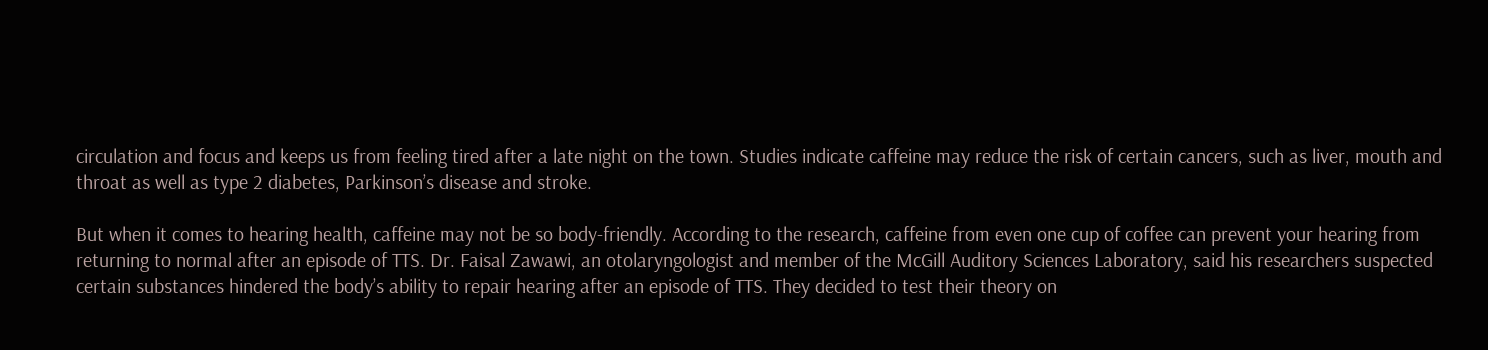circulation and focus and keeps us from feeling tired after a late night on the town. Studies indicate caffeine may reduce the risk of certain cancers, such as liver, mouth and throat as well as type 2 diabetes, Parkinson’s disease and stroke.

But when it comes to hearing health, caffeine may not be so body-friendly. According to the research, caffeine from even one cup of coffee can prevent your hearing from returning to normal after an episode of TTS. Dr. Faisal Zawawi, an otolaryngologist and member of the McGill Auditory Sciences Laboratory, said his researchers suspected certain substances hindered the body’s ability to repair hearing after an episode of TTS. They decided to test their theory on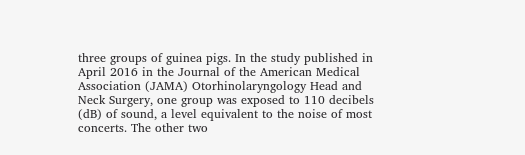three groups of guinea pigs. In the study published in April 2016 in the Journal of the American Medical Association (JAMA) Otorhinolaryngology Head and Neck Surgery, one group was exposed to 110 decibels (dB) of sound, a level equivalent to the noise of most concerts. The other two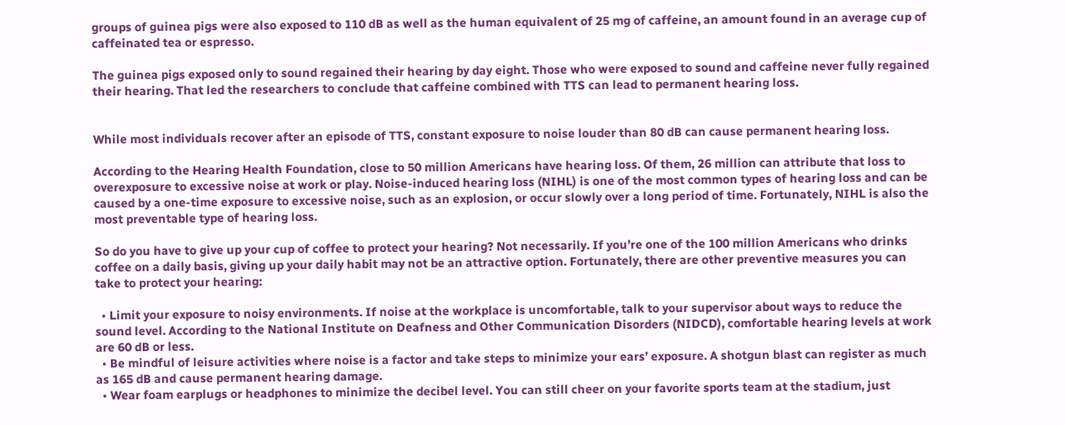groups of guinea pigs were also exposed to 110 dB as well as the human equivalent of 25 mg of caffeine, an amount found in an average cup of caffeinated tea or espresso.

The guinea pigs exposed only to sound regained their hearing by day eight. Those who were exposed to sound and caffeine never fully regained their hearing. That led the researchers to conclude that caffeine combined with TTS can lead to permanent hearing loss.


While most individuals recover after an episode of TTS, constant exposure to noise louder than 80 dB can cause permanent hearing loss.

According to the Hearing Health Foundation, close to 50 million Americans have hearing loss. Of them, 26 million can attribute that loss to overexposure to excessive noise at work or play. Noise-induced hearing loss (NIHL) is one of the most common types of hearing loss and can be caused by a one-time exposure to excessive noise, such as an explosion, or occur slowly over a long period of time. Fortunately, NIHL is also the most preventable type of hearing loss.

So do you have to give up your cup of coffee to protect your hearing? Not necessarily. If you’re one of the 100 million Americans who drinks coffee on a daily basis, giving up your daily habit may not be an attractive option. Fortunately, there are other preventive measures you can take to protect your hearing:

  • Limit your exposure to noisy environments. If noise at the workplace is uncomfortable, talk to your supervisor about ways to reduce the sound level. According to the National Institute on Deafness and Other Communication Disorders (NIDCD), comfortable hearing levels at work are 60 dB or less.
  • Be mindful of leisure activities where noise is a factor and take steps to minimize your ears’ exposure. A shotgun blast can register as much as 165 dB and cause permanent hearing damage.
  • Wear foam earplugs or headphones to minimize the decibel level. You can still cheer on your favorite sports team at the stadium, just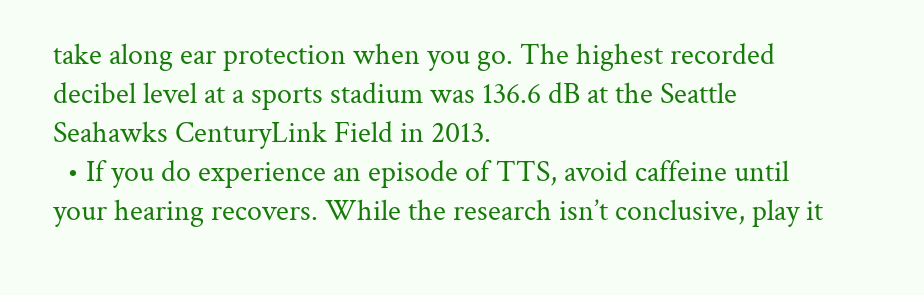take along ear protection when you go. The highest recorded decibel level at a sports stadium was 136.6 dB at the Seattle Seahawks CenturyLink Field in 2013.
  • If you do experience an episode of TTS, avoid caffeine until your hearing recovers. While the research isn’t conclusive, play it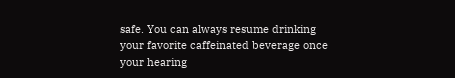safe. You can always resume drinking your favorite caffeinated beverage once your hearing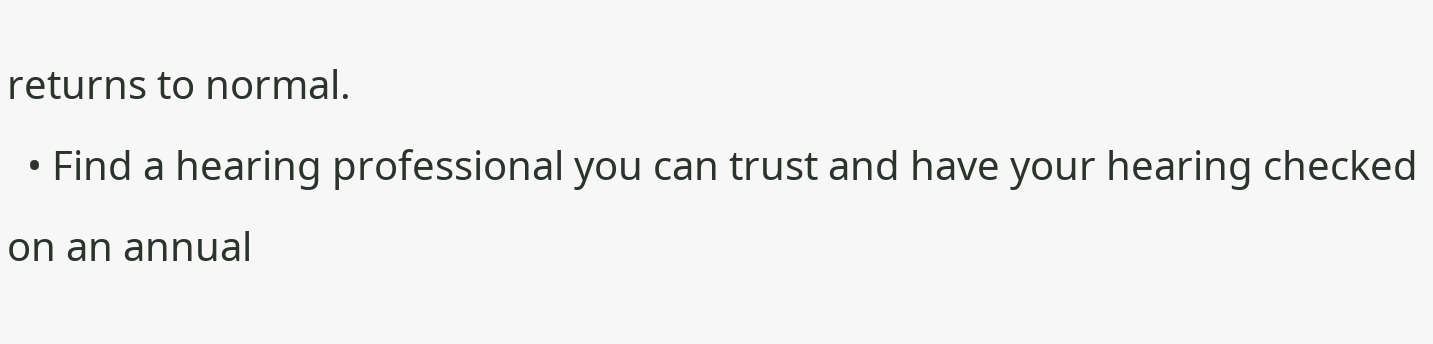returns to normal.
  • Find a hearing professional you can trust and have your hearing checked on an annual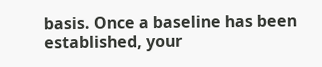basis. Once a baseline has been established, your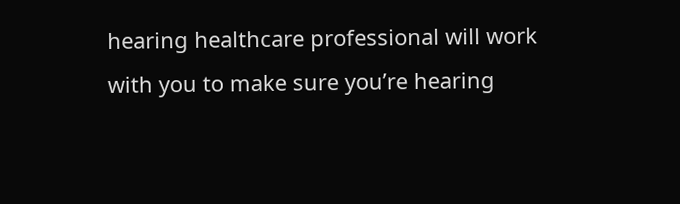hearing healthcare professional will work with you to make sure you’re hearing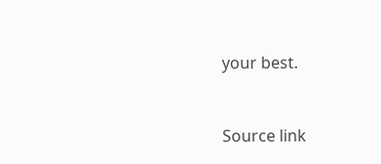your best.


Source link